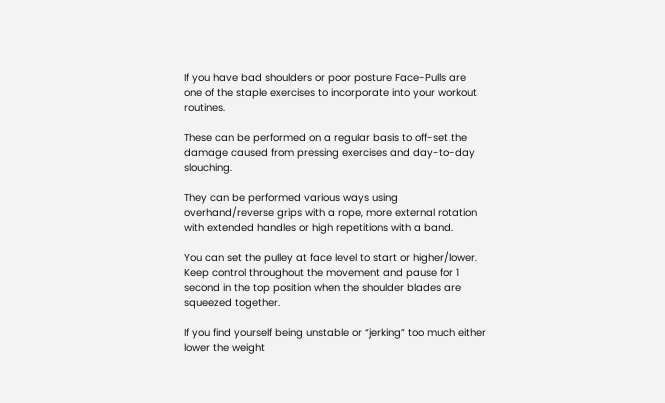If you have bad shoulders or poor posture Face-Pulls are one of the staple exercises to incorporate into your workout routines.

These can be performed on a regular basis to off-set the damage caused from pressing exercises and day-to-day slouching.

They can be performed various ways using overhand/reverse grips with a rope, more external rotation with extended handles or high repetitions with a band.

You can set the pulley at face level to start or higher/lower. Keep control throughout the movement and pause for 1 second in the top position when the shoulder blades are squeezed together.

If you find yourself being unstable or “jerking” too much either lower the weight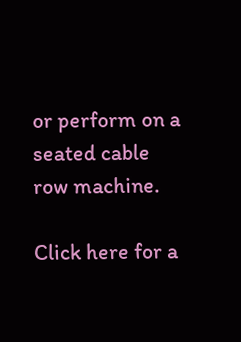or perform on a seated cable row machine.

Click here for a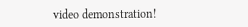video demonstration!